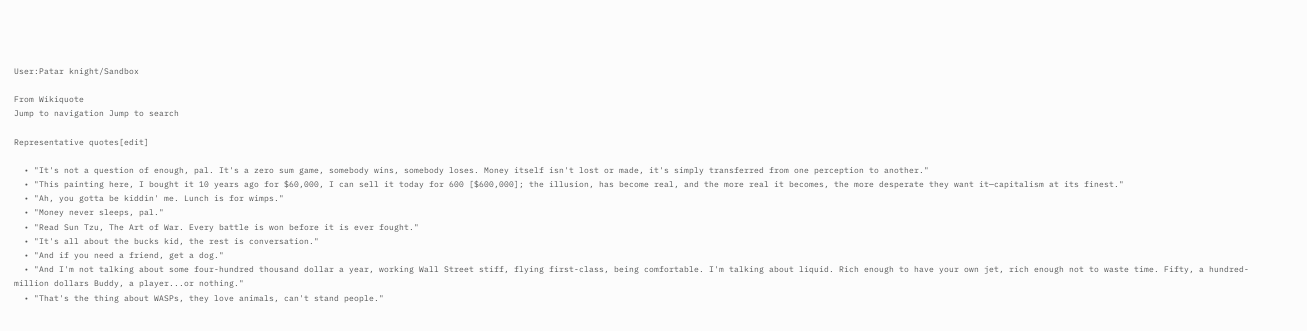User:Patar knight/Sandbox

From Wikiquote
Jump to navigation Jump to search

Representative quotes[edit]

  • "It's not a question of enough, pal. It's a zero sum game, somebody wins, somebody loses. Money itself isn't lost or made, it's simply transferred from one perception to another."
  • "This painting here, I bought it 10 years ago for $60,000, I can sell it today for 600 [$600,000]; the illusion, has become real, and the more real it becomes, the more desperate they want it—capitalism at its finest."
  • "Ah, you gotta be kiddin' me. Lunch is for wimps."
  • "Money never sleeps, pal."
  • "Read Sun Tzu, The Art of War. Every battle is won before it is ever fought."
  • "It's all about the bucks kid, the rest is conversation."
  • "And if you need a friend, get a dog."
  • "And I'm not talking about some four-hundred thousand dollar a year, working Wall Street stiff, flying first-class, being comfortable. I'm talking about liquid. Rich enough to have your own jet, rich enough not to waste time. Fifty, a hundred-million dollars Buddy, a player...or nothing."
  • "That's the thing about WASPs, they love animals, can't stand people."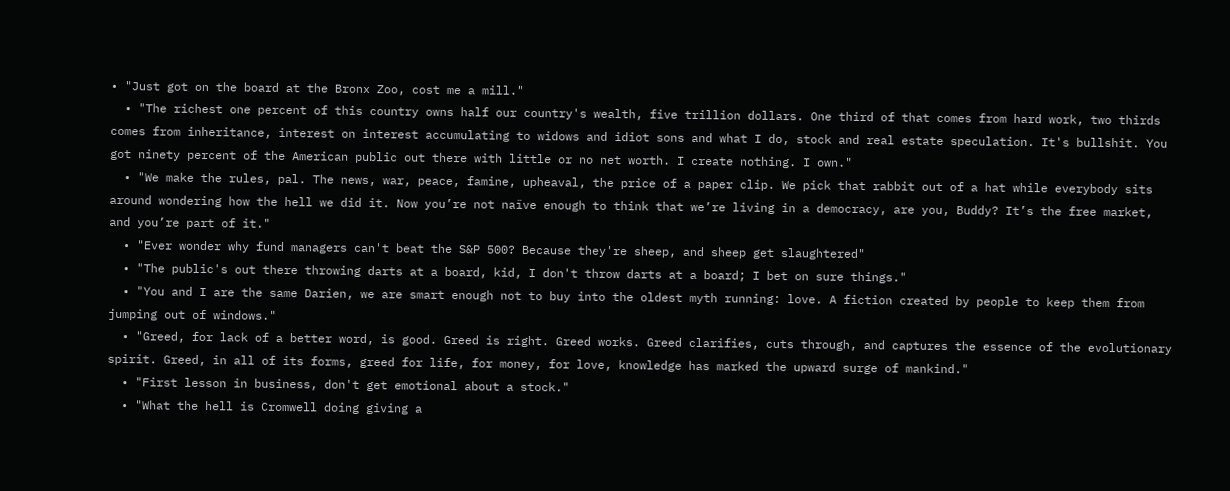• "Just got on the board at the Bronx Zoo, cost me a mill."
  • "The richest one percent of this country owns half our country's wealth, five trillion dollars. One third of that comes from hard work, two thirds comes from inheritance, interest on interest accumulating to widows and idiot sons and what I do, stock and real estate speculation. It's bullshit. You got ninety percent of the American public out there with little or no net worth. I create nothing. I own."
  • "We make the rules, pal. The news, war, peace, famine, upheaval, the price of a paper clip. We pick that rabbit out of a hat while everybody sits around wondering how the hell we did it. Now you’re not naïve enough to think that we’re living in a democracy, are you, Buddy? It’s the free market, and you’re part of it."
  • "Ever wonder why fund managers can't beat the S&P 500? Because they're sheep, and sheep get slaughtered"
  • "The public's out there throwing darts at a board, kid, I don't throw darts at a board; I bet on sure things."
  • "You and I are the same Darien, we are smart enough not to buy into the oldest myth running: love. A fiction created by people to keep them from jumping out of windows."
  • "Greed, for lack of a better word, is good. Greed is right. Greed works. Greed clarifies, cuts through, and captures the essence of the evolutionary spirit. Greed, in all of its forms, greed for life, for money, for love, knowledge has marked the upward surge of mankind."
  • "First lesson in business, don't get emotional about a stock."
  • "What the hell is Cromwell doing giving a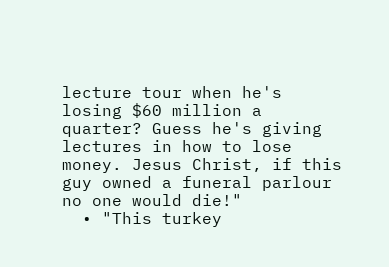lecture tour when he's losing $60 million a quarter? Guess he's giving lectures in how to lose money. Jesus Christ, if this guy owned a funeral parlour no one would die!"
  • "This turkey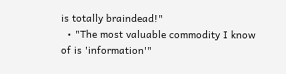is totally braindead!"
  • "The most valuable commodity I know of is 'information'"